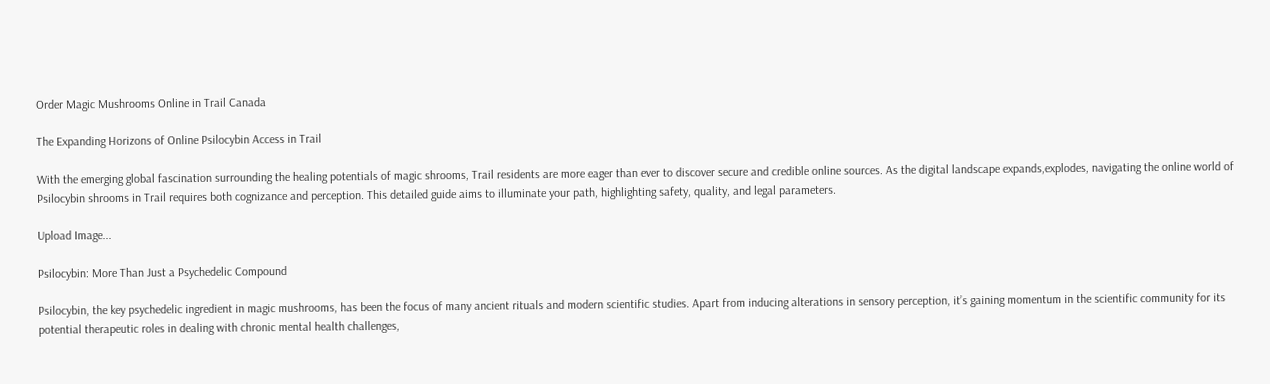Order Magic Mushrooms Online in Trail Canada

The Expanding Horizons of Online Psilocybin Access in Trail

With the emerging global fascination surrounding the healing potentials of magic shrooms, Trail residents are more eager than ever to discover secure and credible online sources. As the digital landscape expands,explodes, navigating the online world of Psilocybin shrooms in Trail requires both cognizance and perception. This detailed guide aims to illuminate your path, highlighting safety, quality, and legal parameters.

Upload Image...

Psilocybin: More Than Just a Psychedelic Compound

Psilocybin, the key psychedelic ingredient in magic mushrooms, has been the focus of many ancient rituals and modern scientific studies. Apart from inducing alterations in sensory perception, it’s gaining momentum in the scientific community for its potential therapeutic roles in dealing with chronic mental health challenges,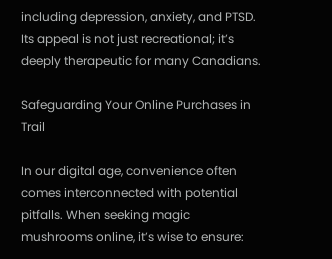including depression, anxiety, and PTSD. Its appeal is not just recreational; it’s deeply therapeutic for many Canadians.

Safeguarding Your Online Purchases in Trail

In our digital age, convenience often comes interconnected with potential pitfalls. When seeking magic mushrooms online, it’s wise to ensure: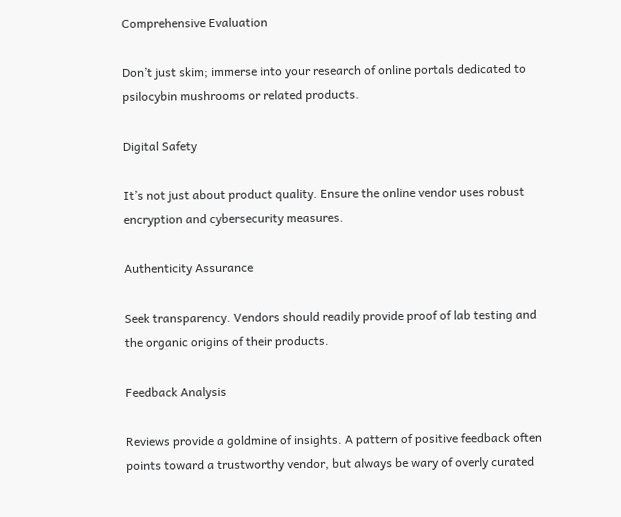Comprehensive Evaluation

Don’t just skim; immerse into your research of online portals dedicated to psilocybin mushrooms or related products.

Digital Safety

It’s not just about product quality. Ensure the online vendor uses robust encryption and cybersecurity measures.

Authenticity Assurance

Seek transparency. Vendors should readily provide proof of lab testing and the organic origins of their products.

Feedback Analysis

Reviews provide a goldmine of insights. A pattern of positive feedback often points toward a trustworthy vendor, but always be wary of overly curated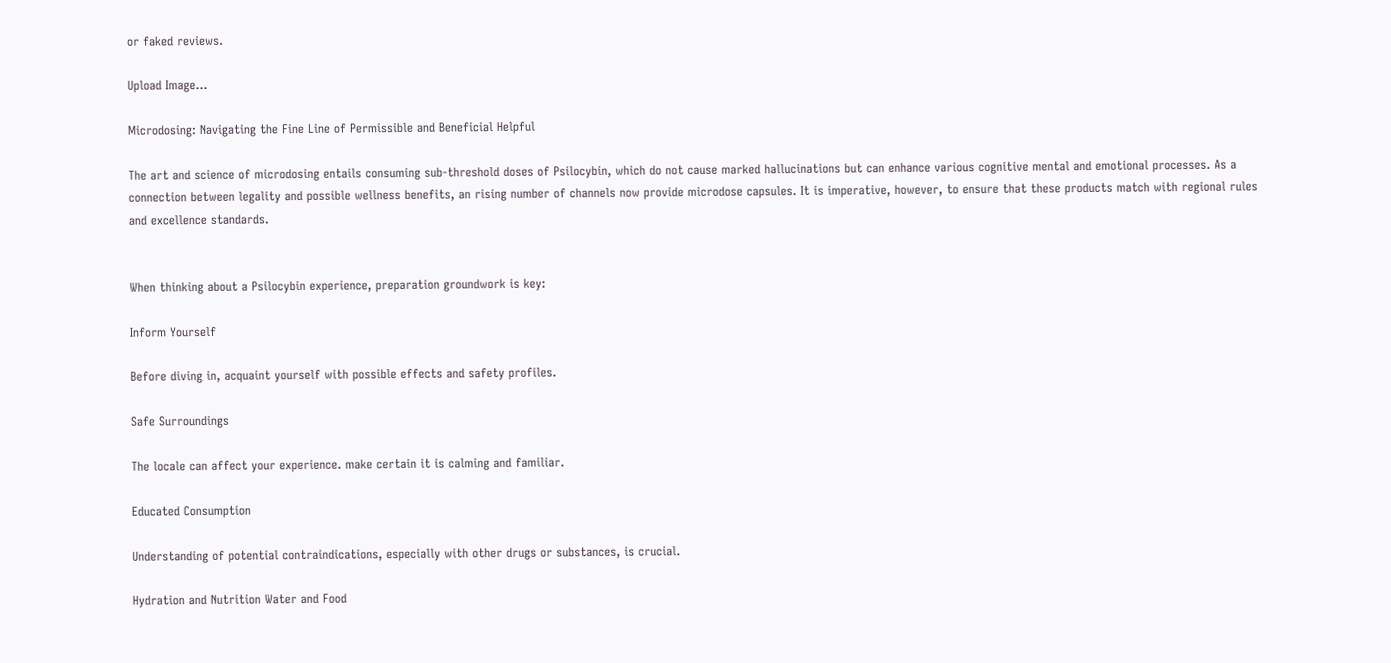or faked reviews.

Upload Image...

Microdosing: Navigating the Fine Line of Permissible and Beneficial Helpful

The art and science of microdosing entails consuming sub-threshold doses of Psilocybin, which do not cause marked hallucinations but can enhance various cognitive mental and emotional processes. As a connection between legality and possible wellness benefits, an rising number of channels now provide microdose capsules. It is imperative, however, to ensure that these products match with regional rules and excellence standards.


When thinking about a Psilocybin experience, preparation groundwork is key:

Inform Yourself

Before diving in, acquaint yourself with possible effects and safety profiles.

Safe Surroundings

The locale can affect your experience. make certain it is calming and familiar.

Educated Consumption

Understanding of potential contraindications, especially with other drugs or substances, is crucial.

Hydration and Nutrition Water and Food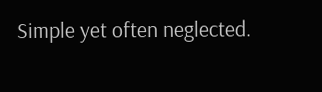Simple yet often neglected.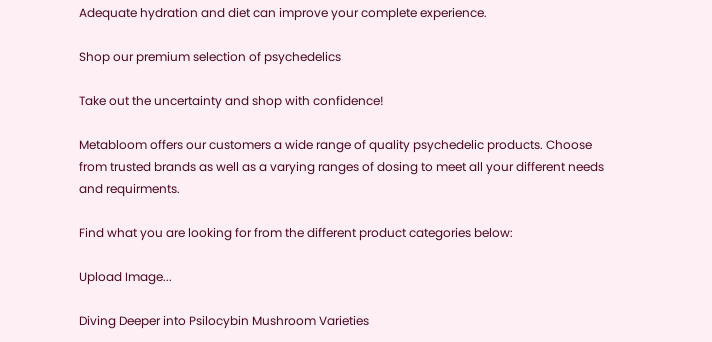Adequate hydration and diet can improve your complete experience.

Shop our premium selection of psychedelics

Take out the uncertainty and shop with confidence!

Metabloom offers our customers a wide range of quality psychedelic products. Choose from trusted brands as well as a varying ranges of dosing to meet all your different needs and requirments.

Find what you are looking for from the different product categories below:

Upload Image...

Diving Deeper into Psilocybin Mushroom Varieties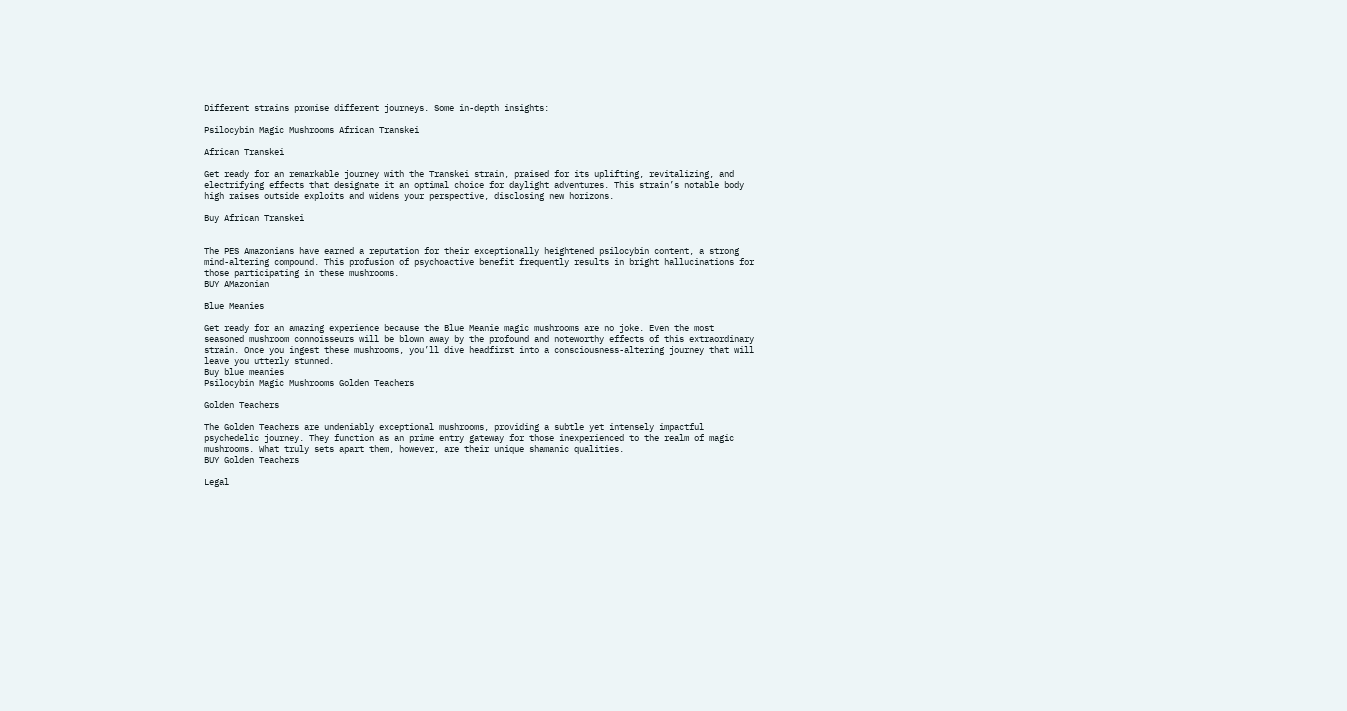Different strains promise different journeys. Some in-depth insights:

Psilocybin Magic Mushrooms African Transkei

African Transkei

Get ready for an remarkable journey with the Transkei strain, praised for its uplifting, revitalizing, and electrifying effects that designate it an optimal choice for daylight adventures. This strain’s notable body high raises outside exploits and widens your perspective, disclosing new horizons.

Buy African Transkei


The PES Amazonians have earned a reputation for their exceptionally heightened psilocybin content, a strong mind-altering compound. This profusion of psychoactive benefit frequently results in bright hallucinations for those participating in these mushrooms.
BUY AMazonian

Blue Meanies

Get ready for an amazing experience because the Blue Meanie magic mushrooms are no joke. Even the most seasoned mushroom connoisseurs will be blown away by the profound and noteworthy effects of this extraordinary strain. Once you ingest these mushrooms, you’ll dive headfirst into a consciousness-altering journey that will leave you utterly stunned.
Buy blue meanies
Psilocybin Magic Mushrooms Golden Teachers

Golden Teachers

The Golden Teachers are undeniably exceptional mushrooms, providing a subtle yet intensely impactful psychedelic journey. They function as an prime entry gateway for those inexperienced to the realm of magic mushrooms. What truly sets apart them, however, are their unique shamanic qualities.
BUY Golden Teachers

Legal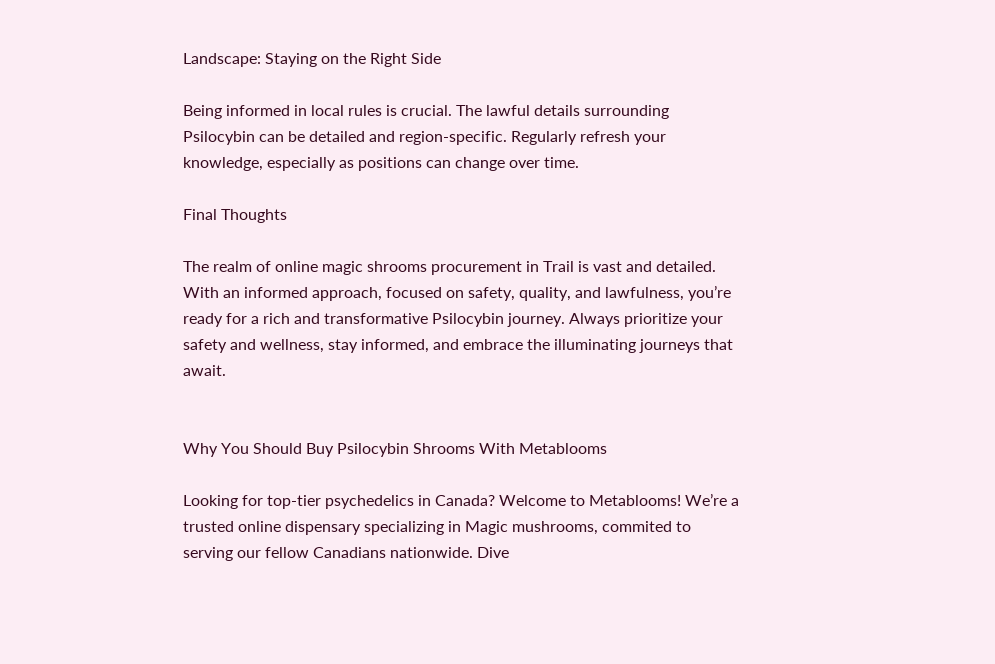Landscape: Staying on the Right Side

Being informed in local rules is crucial. The lawful details surrounding Psilocybin can be detailed and region-specific. Regularly refresh your knowledge, especially as positions can change over time.

Final Thoughts

The realm of online magic shrooms procurement in Trail is vast and detailed. With an informed approach, focused on safety, quality, and lawfulness, you’re ready for a rich and transformative Psilocybin journey. Always prioritize your safety and wellness, stay informed, and embrace the illuminating journeys that await.


Why You Should Buy Psilocybin Shrooms With Metablooms

Looking for top-tier psychedelics in Canada? Welcome to Metablooms! We’re a trusted online dispensary specializing in Magic mushrooms, commited to serving our fellow Canadians nationwide. Dive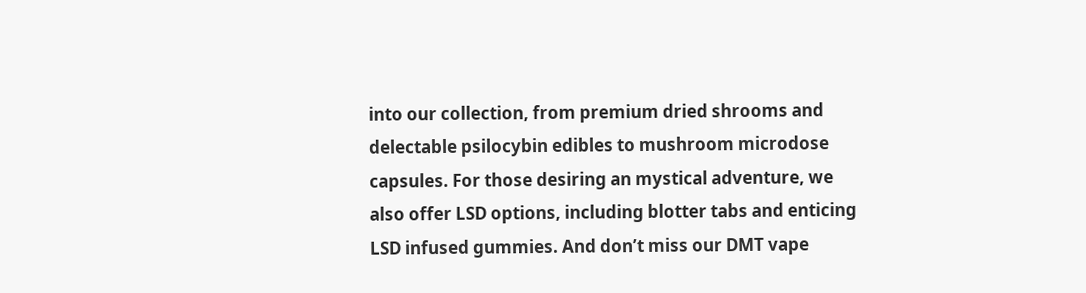into our collection, from premium dried shrooms and delectable psilocybin edibles to mushroom microdose capsules. For those desiring an mystical adventure, we also offer LSD options, including blotter tabs and enticing LSD infused gummies. And don’t miss our DMT vape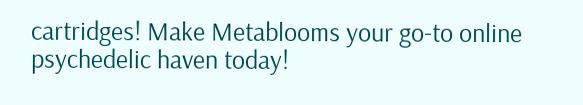cartridges! Make Metablooms your go-to online psychedelic haven today!